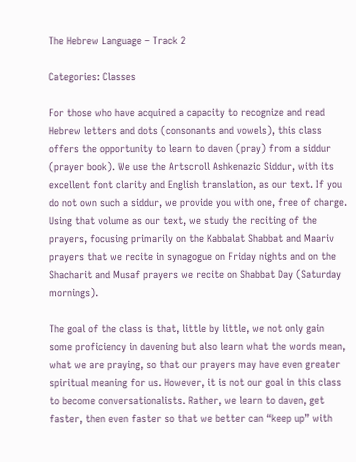The Hebrew Language – Track 2

Categories: Classes

For those who have acquired a capacity to recognize and read Hebrew letters and dots (consonants and vowels), this class offers the opportunity to learn to daven (pray) from a siddur (prayer book). We use the Artscroll Ashkenazic Siddur, with its excellent font clarity and English translation, as our text. If you do not own such a siddur, we provide you with one, free of charge. Using that volume as our text, we study the reciting of the prayers, focusing primarily on the Kabbalat Shabbat and Maariv prayers that we recite in synagogue on Friday nights and on the Shacharit and Musaf prayers we recite on Shabbat Day (Saturday mornings).

The goal of the class is that, little by little, we not only gain some proficiency in davening but also learn what the words mean, what we are praying, so that our prayers may have even greater spiritual meaning for us. However, it is not our goal in this class to become conversationalists. Rather, we learn to daven, get faster, then even faster so that we better can “keep up” with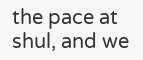the pace at shul, and we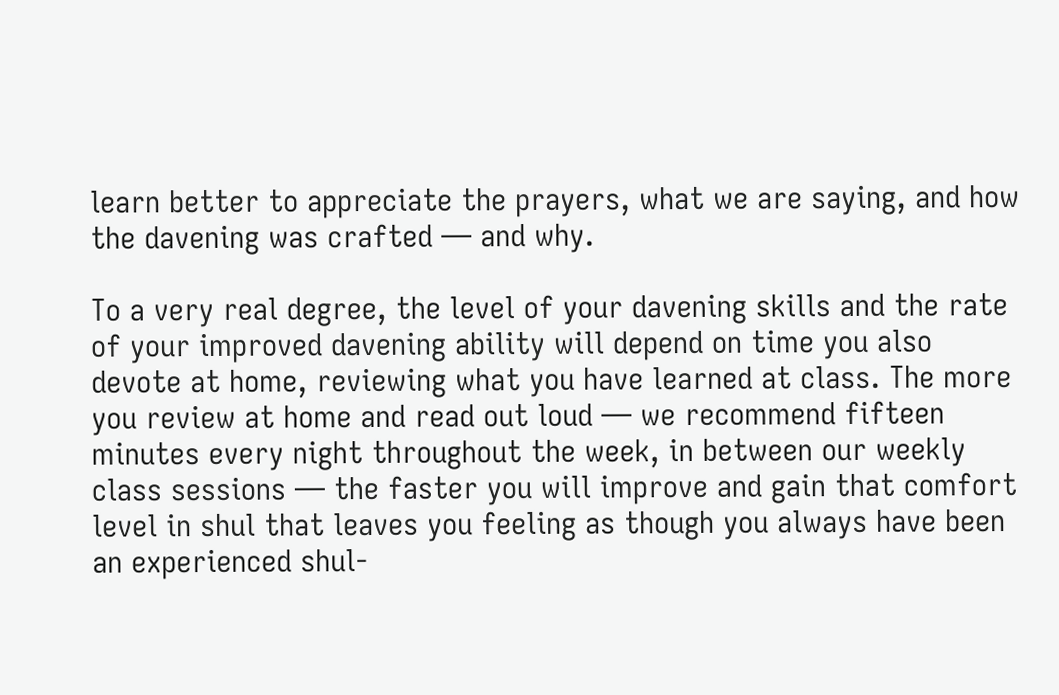learn better to appreciate the prayers, what we are saying, and how the davening was crafted — and why.

To a very real degree, the level of your davening skills and the rate of your improved davening ability will depend on time you also devote at home, reviewing what you have learned at class. The more you review at home and read out loud — we recommend fifteen minutes every night throughout the week, in between our weekly class sessions — the faster you will improve and gain that comfort level in shul that leaves you feeling as though you always have been an experienced shul-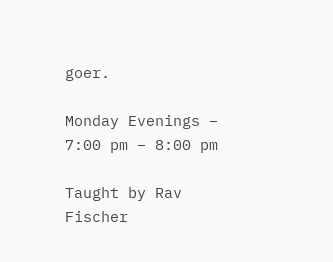goer.

Monday Evenings – 7:00 pm – 8:00 pm

Taught by Rav Fischer